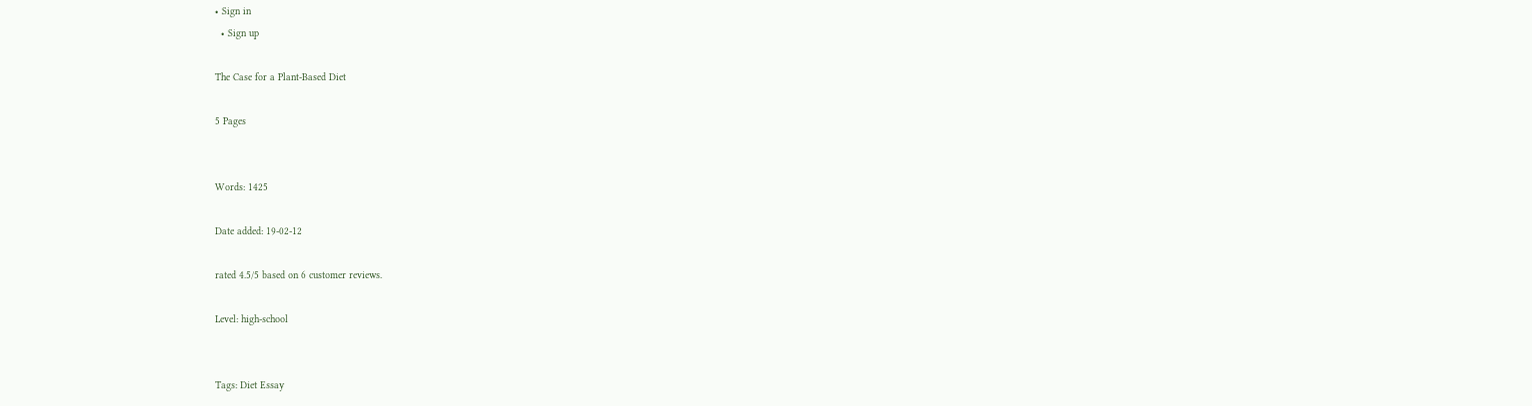• Sign in
  • Sign up

The Case for a Plant-Based Diet

5 Pages


Words: 1425

Date added: 19-02-12

rated 4.5/5 based on 6 customer reviews.

Level: high-school


Tags: Diet Essay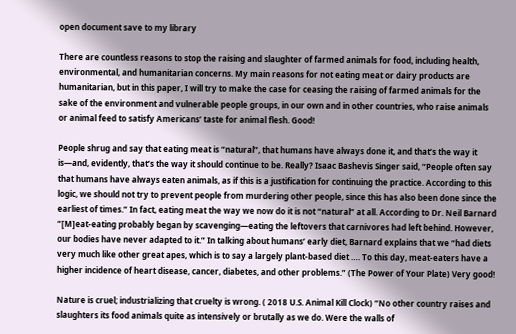open document save to my library

There are countless reasons to stop the raising and slaughter of farmed animals for food, including health, environmental, and humanitarian concerns. My main reasons for not eating meat or dairy products are humanitarian, but in this paper, I will try to make the case for ceasing the raising of farmed animals for the sake of the environment and vulnerable people groups, in our own and in other countries, who raise animals or animal feed to satisfy Americans’ taste for animal flesh. Good!

People shrug and say that eating meat is “natural”, that humans have always done it, and that’s the way it is—and, evidently, that’s the way it should continue to be. Really? Isaac Bashevis Singer said, “People often say that humans have always eaten animals, as if this is a justification for continuing the practice. According to this logic, we should not try to prevent people from murdering other people, since this has also been done since the earliest of times.” In fact, eating meat the way we now do it is not “natural” at all. According to Dr. Neil Barnard “[M]eat-eating probably began by scavenging—eating the leftovers that carnivores had left behind. However, our bodies have never adapted to it.” In talking about humans’ early diet, Barnard explains that we “had diets very much like other great apes, which is to say a largely plant-based diet …. To this day, meat-eaters have a higher incidence of heart disease, cancer, diabetes, and other problems.” (The Power of Your Plate) Very good!

Nature is cruel; industrializing that cruelty is wrong. ( 2018 U.S. Animal Kill Clock) “No other country raises and slaughters its food animals quite as intensively or brutally as we do. Were the walls of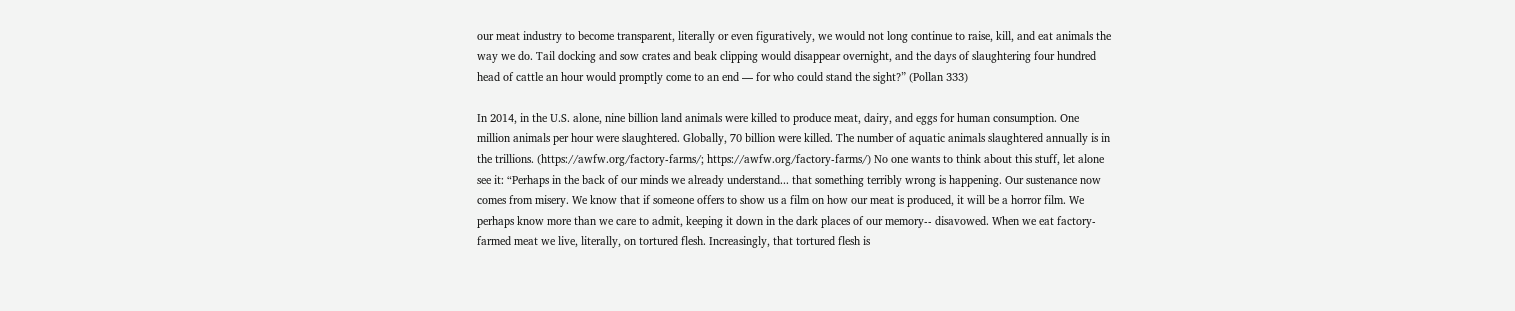our meat industry to become transparent, literally or even figuratively, we would not long continue to raise, kill, and eat animals the way we do. Tail docking and sow crates and beak clipping would disappear overnight, and the days of slaughtering four hundred head of cattle an hour would promptly come to an end — for who could stand the sight?” (Pollan 333)

In 2014, in the U.S. alone, nine billion land animals were killed to produce meat, dairy, and eggs for human consumption. One million animals per hour were slaughtered. Globally, 70 billion were killed. The number of aquatic animals slaughtered annually is in the trillions. (https://awfw.org/factory-farms/; https://awfw.org/factory-farms/) No one wants to think about this stuff, let alone see it: “Perhaps in the back of our minds we already understand... that something terribly wrong is happening. Our sustenance now comes from misery. We know that if someone offers to show us a film on how our meat is produced, it will be a horror film. We perhaps know more than we care to admit, keeping it down in the dark places of our memory-- disavowed. When we eat factory-farmed meat we live, literally, on tortured flesh. Increasingly, that tortured flesh is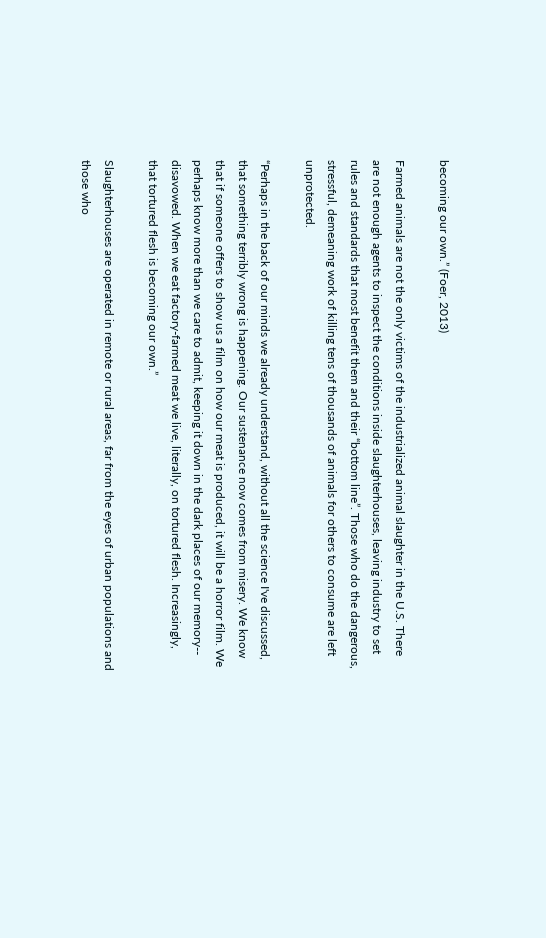becoming our own.” (Foer, 2013)

Farmed animals are not the only victims of the industrialized animal slaughter in the U.S. There are not enough agents to inspect the conditions inside slaughterhouses, leaving industry to set rules and standards that most benefit them and their “bottom line”. Those who do the dangerous, stressful, demeaning work of killing tens of thousands of animals for others to consume are left unprotected.

“Perhaps in the back of our minds we already understand, without all the science I've discussed, that something terribly wrong is happening. Our sustenance now comes from misery. We know that if someone offers to show us a film on how our meat is produced, it will be a horror film. We perhaps know more than we care to admit, keeping it down in the dark places of our memory-- disavowed. When we eat factory-farmed meat we live, literally, on tortured flesh. Increasingly, that tortured flesh is becoming our own.”

Slaughterhouses are operated in remote or rural areas, far from the eyes of urban populations and those who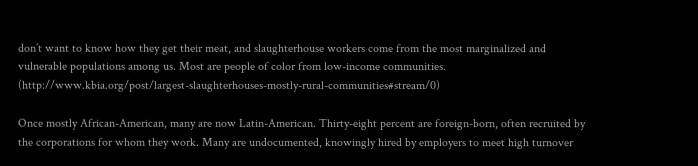don’t want to know how they get their meat, and slaughterhouse workers come from the most marginalized and vulnerable populations among us. Most are people of color from low-income communities. (http://www.kbia.org/post/largest-slaughterhouses-mostly-rural-communities#stream/0)

Once mostly African-American, many are now Latin-American. Thirty-eight percent are foreign-born, often recruited by the corporations for whom they work. Many are undocumented, knowingly hired by employers to meet high turnover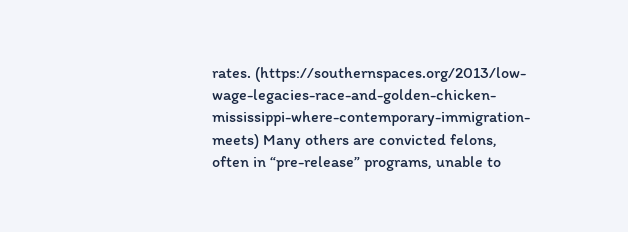rates. (https://southernspaces.org/2013/low-wage-legacies-race-and-golden-chicken-mississippi-where-contemporary-immigration-meets) Many others are convicted felons, often in “pre-release” programs, unable to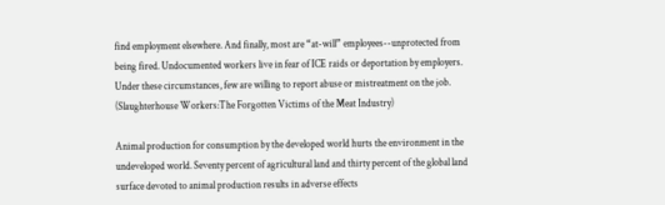find employment elsewhere. And finally, most are “at-will” employees--unprotected from being fired. Undocumented workers live in fear of ICE raids or deportation by employers. Under these circumstances, few are willing to report abuse or mistreatment on the job. (Slaughterhouse Workers:The Forgotten Victims of the Meat Industry)

Animal production for consumption by the developed world hurts the environment in the undeveloped world. Seventy percent of agricultural land and thirty percent of the global land surface devoted to animal production results in adverse effects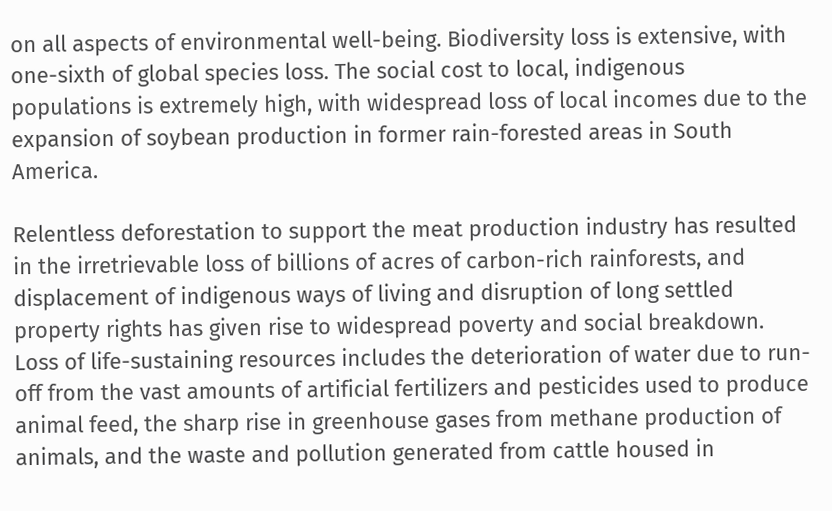on all aspects of environmental well-being. Biodiversity loss is extensive, with one-sixth of global species loss. The social cost to local, indigenous populations is extremely high, with widespread loss of local incomes due to the expansion of soybean production in former rain-forested areas in South America.

Relentless deforestation to support the meat production industry has resulted in the irretrievable loss of billions of acres of carbon-rich rainforests, and displacement of indigenous ways of living and disruption of long settled property rights has given rise to widespread poverty and social breakdown. Loss of life-sustaining resources includes the deterioration of water due to run-off from the vast amounts of artificial fertilizers and pesticides used to produce animal feed, the sharp rise in greenhouse gases from methane production of animals, and the waste and pollution generated from cattle housed in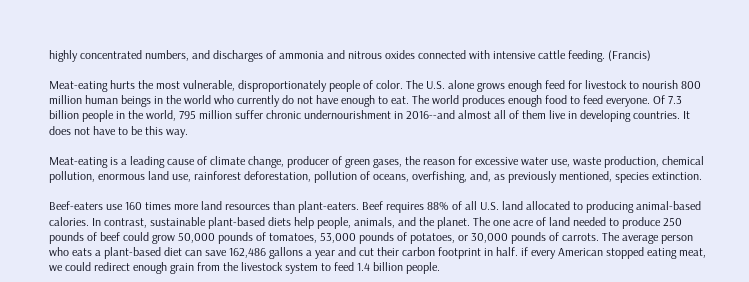highly concentrated numbers, and discharges of ammonia and nitrous oxides connected with intensive cattle feeding. (Francis)

Meat-eating hurts the most vulnerable, disproportionately people of color. The U.S. alone grows enough feed for livestock to nourish 800 million human beings in the world who currently do not have enough to eat. The world produces enough food to feed everyone. Of 7.3 billion people in the world, 795 million suffer chronic undernourishment in 2016--and almost all of them live in developing countries. It does not have to be this way.

Meat-eating is a leading cause of climate change, producer of green gases, the reason for excessive water use, waste production, chemical pollution, enormous land use, rainforest deforestation, pollution of oceans, overfishing, and, as previously mentioned, species extinction.

Beef-eaters use 160 times more land resources than plant-eaters. Beef requires 88% of all U.S. land allocated to producing animal-based calories. In contrast, sustainable plant-based diets help people, animals, and the planet. The one acre of land needed to produce 250 pounds of beef could grow 50,000 pounds of tomatoes, 53,000 pounds of potatoes, or 30,000 pounds of carrots. The average person who eats a plant-based diet can save 162,486 gallons a year and cut their carbon footprint in half. if every American stopped eating meat, we could redirect enough grain from the livestock system to feed 1.4 billion people.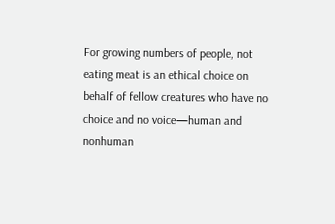For growing numbers of people, not eating meat is an ethical choice on behalf of fellow creatures who have no choice and no voice—human and nonhuman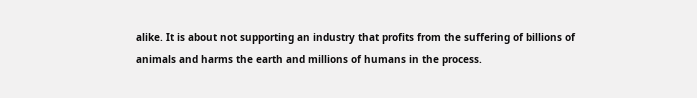alike. It is about not supporting an industry that profits from the suffering of billions of animals and harms the earth and millions of humans in the process.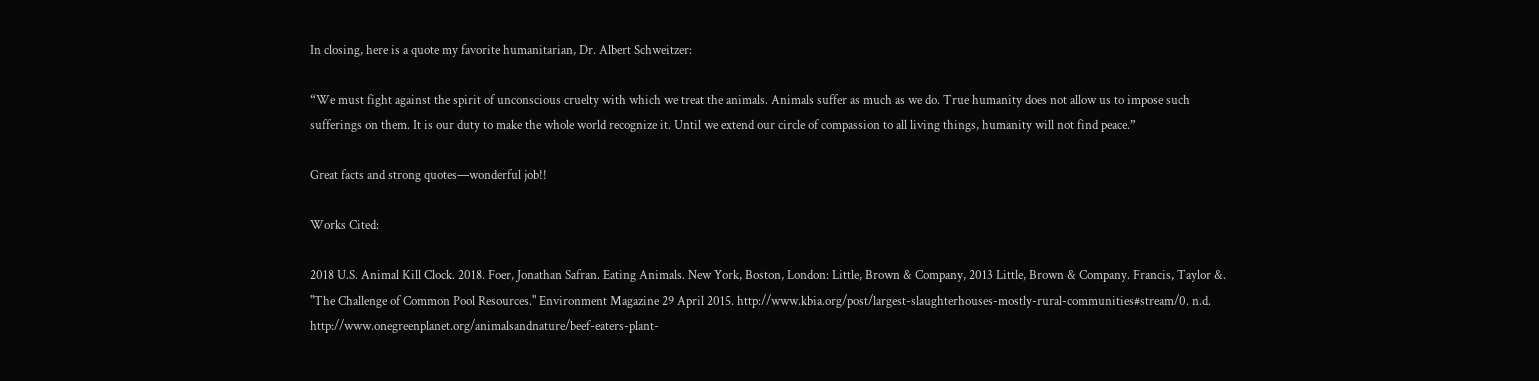In closing, here is a quote my favorite humanitarian, Dr. Albert Schweitzer:

“We must fight against the spirit of unconscious cruelty with which we treat the animals. Animals suffer as much as we do. True humanity does not allow us to impose such sufferings on them. It is our duty to make the whole world recognize it. Until we extend our circle of compassion to all living things, humanity will not find peace.”

Great facts and strong quotes—wonderful job!!

Works Cited:

2018 U.S. Animal Kill Clock. 2018. Foer, Jonathan Safran. Eating Animals. New York, Boston, London: Little, Brown & Company, 2013 Little, Brown & Company. Francis, Taylor &. "The Challenge of Common Pool Resources." Environment Magazine 29 April 2015. http://www.kbia.org/post/largest-slaughterhouses-mostly-rural-communities#stream/0. n.d. http://www.onegreenplanet.org/animalsandnature/beef-eaters-plant-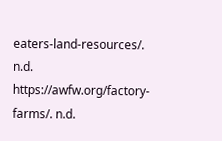eaters-land-resources/. n.d. https://awfw.org/factory-farms/. n.d.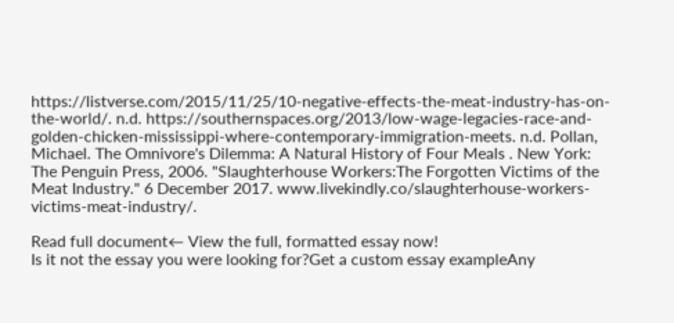https://listverse.com/2015/11/25/10-negative-effects-the-meat-industry-has-on-the-world/. n.d. https://southernspaces.org/2013/low-wage-legacies-race-and-golden-chicken-mississippi-where-contemporary-immigration-meets. n.d. Pollan, Michael. The Omnivore's Dilemma: A Natural History of Four Meals . New York: The Penguin Press, 2006. "Slaughterhouse Workers:The Forgotten Victims of the Meat Industry." 6 December 2017. www.livekindly.co/slaughterhouse-workers-victims-meat-industry/.

Read full document← View the full, formatted essay now!
Is it not the essay you were looking for?Get a custom essay exampleAny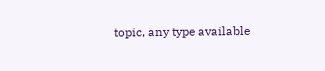topic, any type available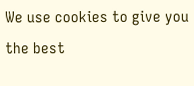We use cookies to give you the best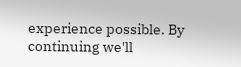experience possible. By continuing we'll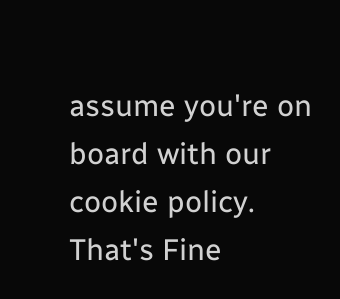assume you're on board with our cookie policy. That's Fine